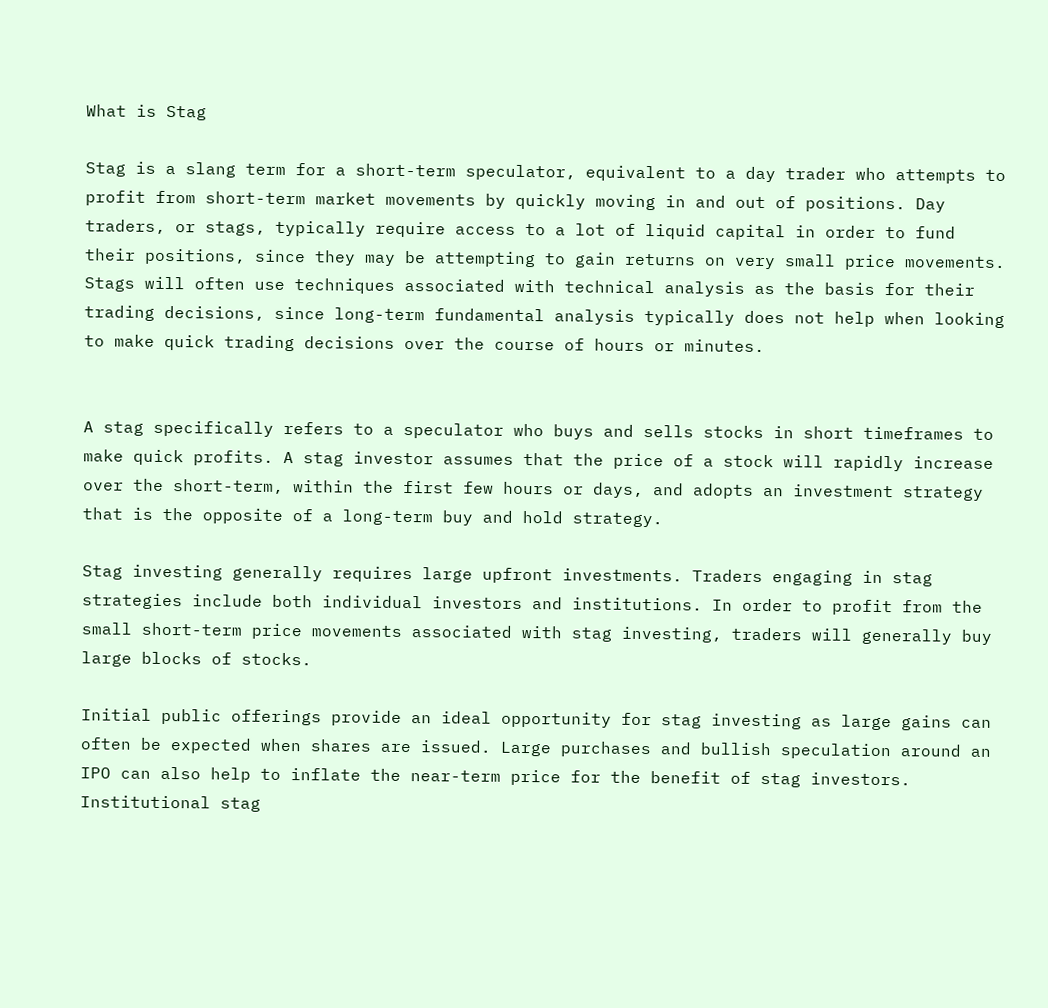What is Stag

Stag is a slang term for a short-term speculator, equivalent to a day trader who attempts to profit from short-term market movements by quickly moving in and out of positions. Day traders, or stags, typically require access to a lot of liquid capital in order to fund their positions, since they may be attempting to gain returns on very small price movements. Stags will often use techniques associated with technical analysis as the basis for their trading decisions, since long-term fundamental analysis typically does not help when looking to make quick trading decisions over the course of hours or minutes.


A stag specifically refers to a speculator who buys and sells stocks in short timeframes to make quick profits. A stag investor assumes that the price of a stock will rapidly increase over the short-term, within the first few hours or days, and adopts an investment strategy that is the opposite of a long-term buy and hold strategy.

Stag investing generally requires large upfront investments. Traders engaging in stag strategies include both individual investors and institutions. In order to profit from the small short-term price movements associated with stag investing, traders will generally buy large blocks of stocks.

Initial public offerings provide an ideal opportunity for stag investing as large gains can often be expected when shares are issued. Large purchases and bullish speculation around an IPO can also help to inflate the near-term price for the benefit of stag investors. Institutional stag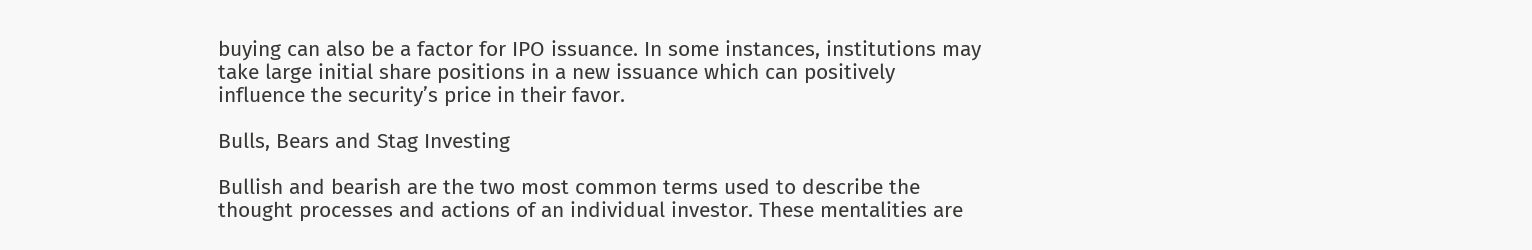buying can also be a factor for IPO issuance. In some instances, institutions may take large initial share positions in a new issuance which can positively influence the security’s price in their favor.

Bulls, Bears and Stag Investing

Bullish and bearish are the two most common terms used to describe the thought processes and actions of an individual investor. These mentalities are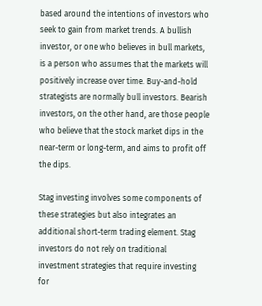based around the intentions of investors who seek to gain from market trends. A bullish investor, or one who believes in bull markets, is a person who assumes that the markets will positively increase over time. Buy-and-hold strategists are normally bull investors. Bearish investors, on the other hand, are those people who believe that the stock market dips in the near-term or long-term, and aims to profit off the dips.

Stag investing involves some components of these strategies but also integrates an additional short-term trading element. Stag investors do not rely on traditional investment strategies that require investing for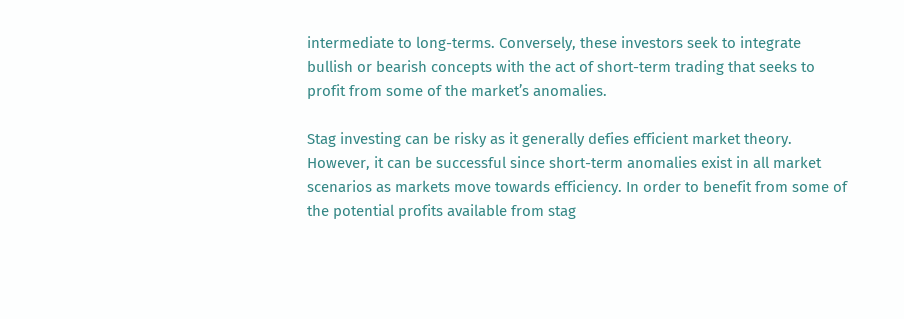intermediate to long-terms. Conversely, these investors seek to integrate bullish or bearish concepts with the act of short-term trading that seeks to profit from some of the market’s anomalies.

Stag investing can be risky as it generally defies efficient market theory. However, it can be successful since short-term anomalies exist in all market scenarios as markets move towards efficiency. In order to benefit from some of the potential profits available from stag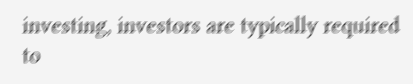investing, investors are typically required to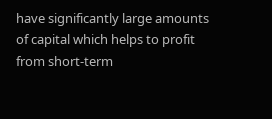have significantly large amounts of capital which helps to profit from short-term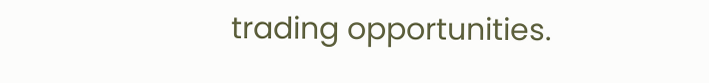trading opportunities.